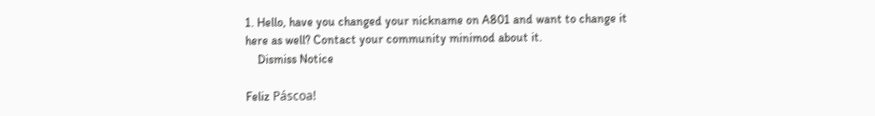1. Hello, have you changed your nickname on A801 and want to change it here as well? Contact your community minimod about it.
    Dismiss Notice

Feliz Páscoa!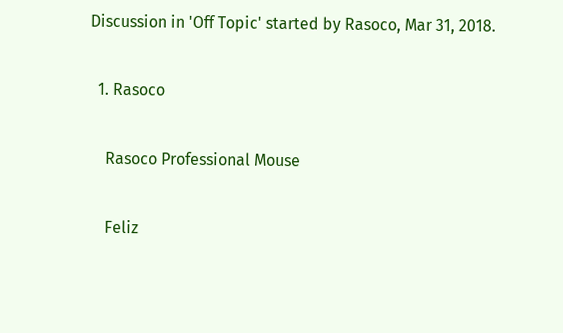Discussion in 'Off Topic' started by Rasoco, Mar 31, 2018.

  1. Rasoco

    Rasoco Professional Mouse

    Feliz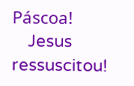Páscoa!
    Jesus ressuscitou!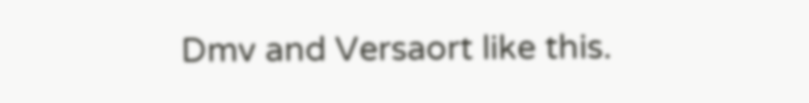Dmv and Versaort like this.